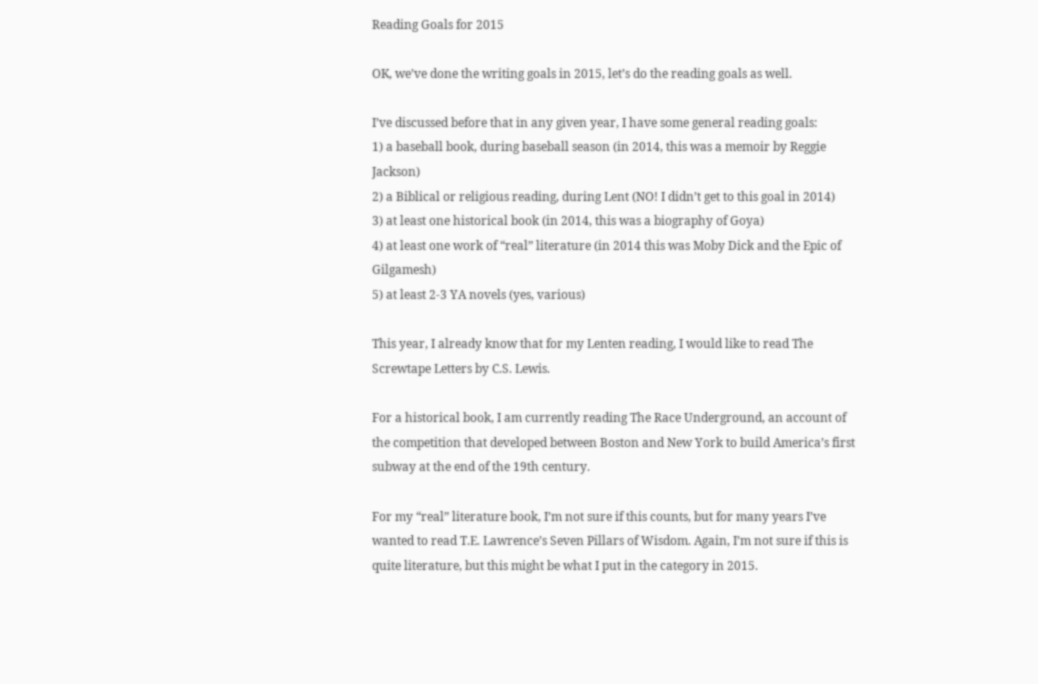Reading Goals for 2015

OK, we’ve done the writing goals in 2015, let’s do the reading goals as well.

I’ve discussed before that in any given year, I have some general reading goals:
1) a baseball book, during baseball season (in 2014, this was a memoir by Reggie Jackson)
2) a Biblical or religious reading, during Lent (NO! I didn’t get to this goal in 2014)
3) at least one historical book (in 2014, this was a biography of Goya)
4) at least one work of “real” literature (in 2014 this was Moby Dick and the Epic of Gilgamesh)
5) at least 2-3 YA novels (yes, various)

This year, I already know that for my Lenten reading, I would like to read The Screwtape Letters by C.S. Lewis.

For a historical book, I am currently reading The Race Underground, an account of the competition that developed between Boston and New York to build America’s first subway at the end of the 19th century.

For my “real” literature book, I’m not sure if this counts, but for many years I’ve wanted to read T.E. Lawrence’s Seven Pillars of Wisdom. Again, I’m not sure if this is quite literature, but this might be what I put in the category in 2015.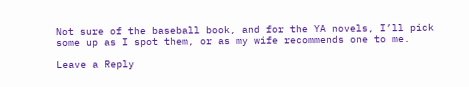Not sure of the baseball book, and for the YA novels, I’ll pick some up as I spot them, or as my wife recommends one to me.

Leave a Reply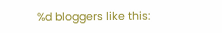%d bloggers like this: